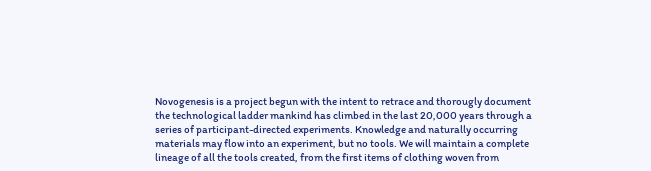Novogenesis is a project begun with the intent to retrace and thorougly document the technological ladder mankind has climbed in the last 20,000 years through a series of participant-directed experiments. Knowledge and naturally occurring materials may flow into an experiment, but no tools. We will maintain a complete lineage of all the tools created, from the first items of clothing woven from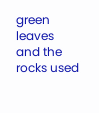green leaves and the rocks used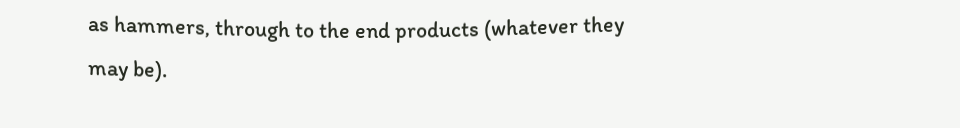as hammers, through to the end products (whatever they may be).